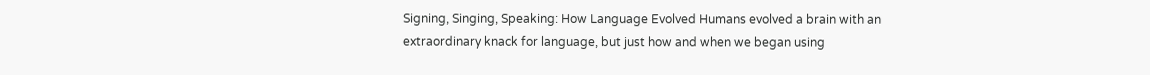Signing, Singing, Speaking: How Language Evolved Humans evolved a brain with an extraordinary knack for language, but just how and when we began using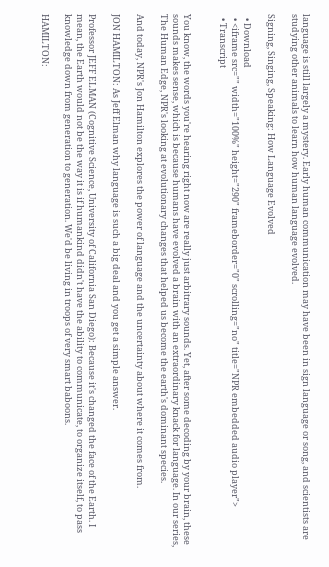language is still largely a mystery. Early human communication may have been in sign language or song, and scientists are studying other animals to learn how human language evolved.

Signing, Singing, Speaking: How Language Evolved

  • Download
  • <iframe src="" width="100%" height="290" frameborder="0" scrolling="no" title="NPR embedded audio player">
  • Transcript


You know, the words you're hearing right now are really just arbitrary sounds. Yet, after some decoding by your brain, these sounds makes sense, which is because humans have evolved a brain with an extraordinary knack for language. In our series, The Human Edge, NPR's looking at evolutionary changes that helped us become the earth's dominant species.

And today, NPR's Jon Hamilton explores the power of language and the uncertainty about where it comes from.

JON HAMILTON: As Jeff Elman why language is such a big deal and you get a simple answer.

Professor JEFF ELMAN (Cognitive Science, University of California San Diego): Because it's changed the face of the Earth. I mean, the Earth would not be the way it is if humankind didn't have the ability to communicate, to organize itself, to pass knowledge down from generation to generation. We'd be living in troops of very smart baboons.

HAMILTON: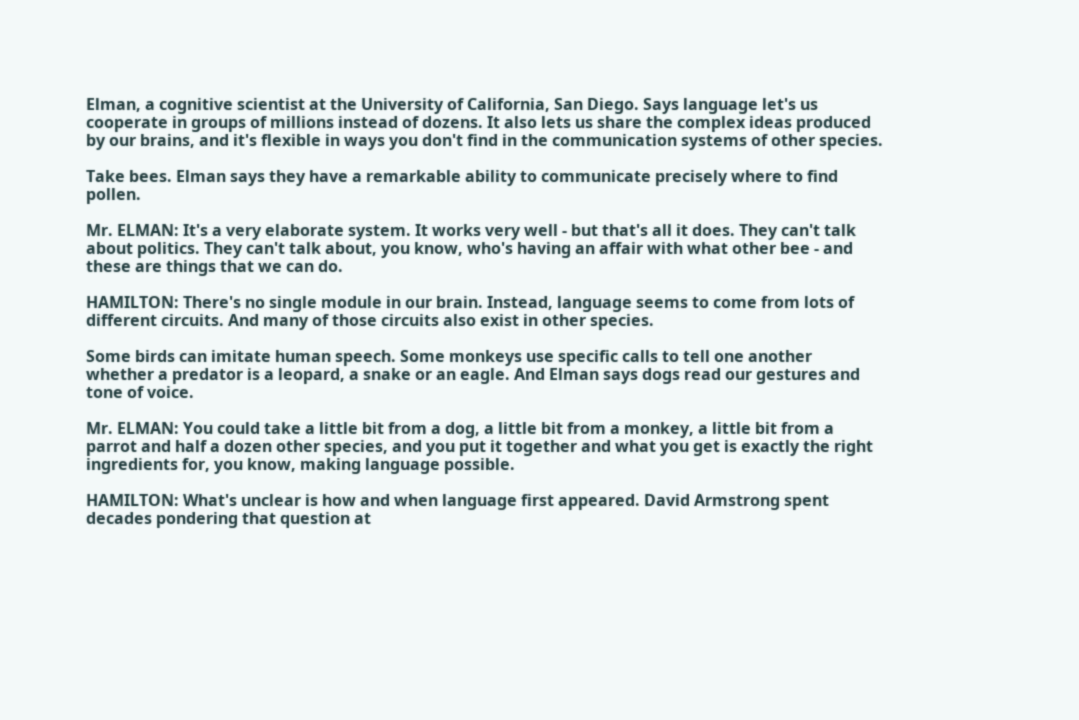Elman, a cognitive scientist at the University of California, San Diego. Says language let's us cooperate in groups of millions instead of dozens. It also lets us share the complex ideas produced by our brains, and it's flexible in ways you don't find in the communication systems of other species.

Take bees. Elman says they have a remarkable ability to communicate precisely where to find pollen.

Mr. ELMAN: It's a very elaborate system. It works very well - but that's all it does. They can't talk about politics. They can't talk about, you know, who's having an affair with what other bee - and these are things that we can do.

HAMILTON: There's no single module in our brain. Instead, language seems to come from lots of different circuits. And many of those circuits also exist in other species.

Some birds can imitate human speech. Some monkeys use specific calls to tell one another whether a predator is a leopard, a snake or an eagle. And Elman says dogs read our gestures and tone of voice.

Mr. ELMAN: You could take a little bit from a dog, a little bit from a monkey, a little bit from a parrot and half a dozen other species, and you put it together and what you get is exactly the right ingredients for, you know, making language possible.

HAMILTON: What's unclear is how and when language first appeared. David Armstrong spent decades pondering that question at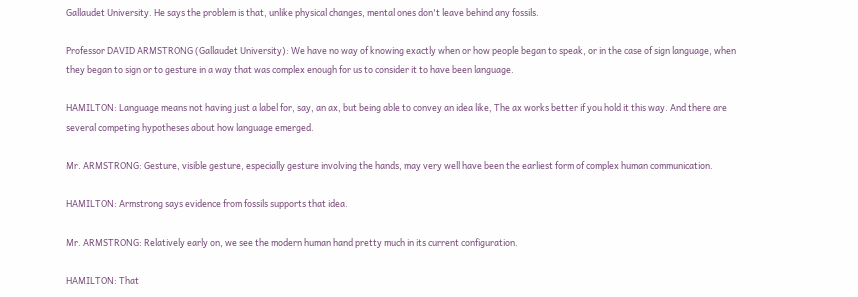Gallaudet University. He says the problem is that, unlike physical changes, mental ones don't leave behind any fossils.

Professor DAVID ARMSTRONG (Gallaudet University): We have no way of knowing exactly when or how people began to speak, or in the case of sign language, when they began to sign or to gesture in a way that was complex enough for us to consider it to have been language.

HAMILTON: Language means not having just a label for, say, an ax, but being able to convey an idea like, The ax works better if you hold it this way. And there are several competing hypotheses about how language emerged.

Mr. ARMSTRONG: Gesture, visible gesture, especially gesture involving the hands, may very well have been the earliest form of complex human communication.

HAMILTON: Armstrong says evidence from fossils supports that idea.

Mr. ARMSTRONG: Relatively early on, we see the modern human hand pretty much in its current configuration.

HAMILTON: That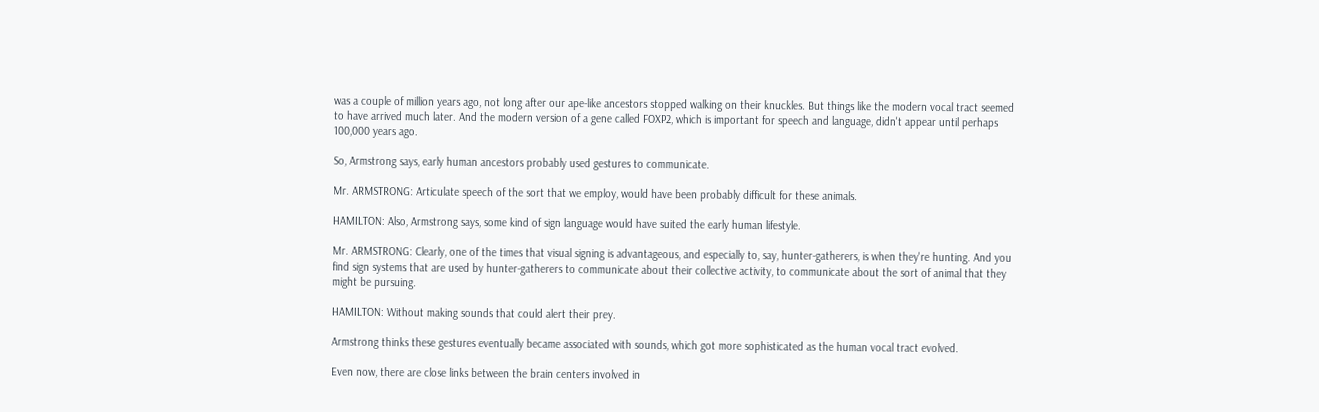was a couple of million years ago, not long after our ape-like ancestors stopped walking on their knuckles. But things like the modern vocal tract seemed to have arrived much later. And the modern version of a gene called FOXP2, which is important for speech and language, didn't appear until perhaps 100,000 years ago.

So, Armstrong says, early human ancestors probably used gestures to communicate.

Mr. ARMSTRONG: Articulate speech of the sort that we employ, would have been probably difficult for these animals.

HAMILTON: Also, Armstrong says, some kind of sign language would have suited the early human lifestyle.

Mr. ARMSTRONG: Clearly, one of the times that visual signing is advantageous, and especially to, say, hunter-gatherers, is when they're hunting. And you find sign systems that are used by hunter-gatherers to communicate about their collective activity, to communicate about the sort of animal that they might be pursuing.

HAMILTON: Without making sounds that could alert their prey.

Armstrong thinks these gestures eventually became associated with sounds, which got more sophisticated as the human vocal tract evolved.

Even now, there are close links between the brain centers involved in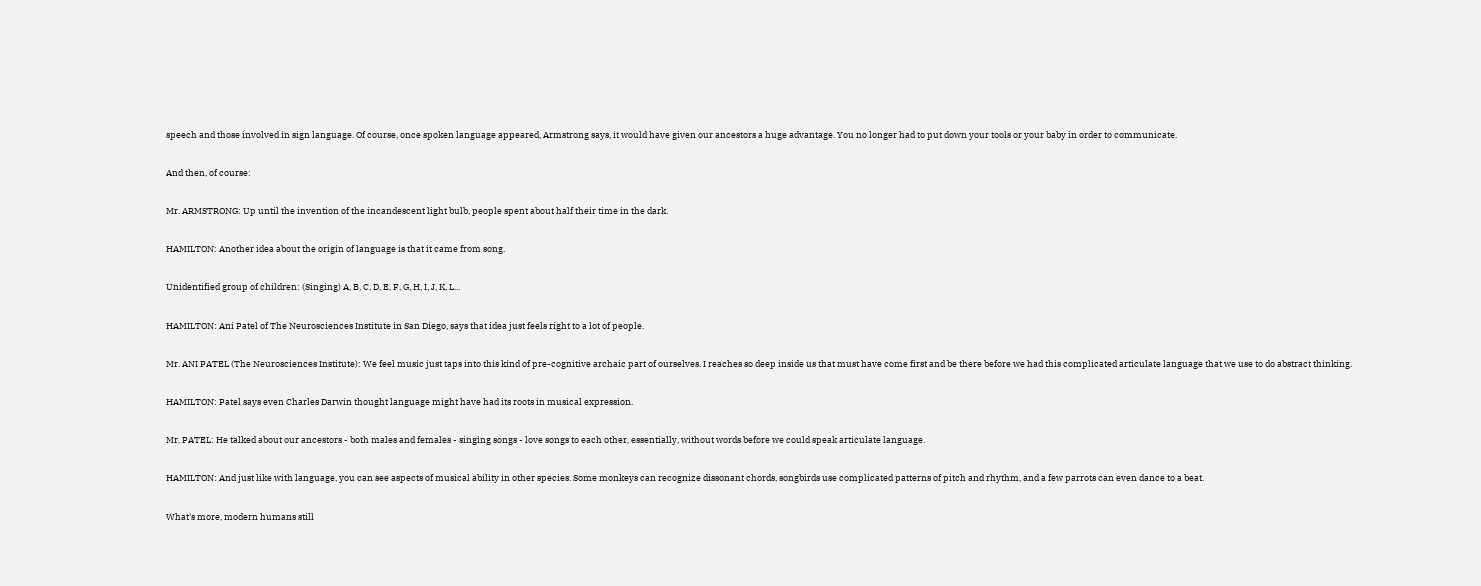speech and those involved in sign language. Of course, once spoken language appeared, Armstrong says, it would have given our ancestors a huge advantage. You no longer had to put down your tools or your baby in order to communicate.

And then, of course:

Mr. ARMSTRONG: Up until the invention of the incandescent light bulb, people spent about half their time in the dark.

HAMILTON: Another idea about the origin of language is that it came from song.

Unidentified group of children: (Singing) A, B, C, D, E, F, G, H, I, J, K, L...

HAMILTON: Ani Patel of The Neurosciences Institute in San Diego, says that idea just feels right to a lot of people.

Mr. ANI PATEL (The Neurosciences Institute): We feel music just taps into this kind of pre-cognitive archaic part of ourselves. I reaches so deep inside us that must have come first and be there before we had this complicated articulate language that we use to do abstract thinking.

HAMILTON: Patel says even Charles Darwin thought language might have had its roots in musical expression.

Mr. PATEL: He talked about our ancestors - both males and females - singing songs - love songs to each other, essentially, without words before we could speak articulate language.

HAMILTON: And just like with language, you can see aspects of musical ability in other species. Some monkeys can recognize dissonant chords, songbirds use complicated patterns of pitch and rhythm, and a few parrots can even dance to a beat.

What's more, modern humans still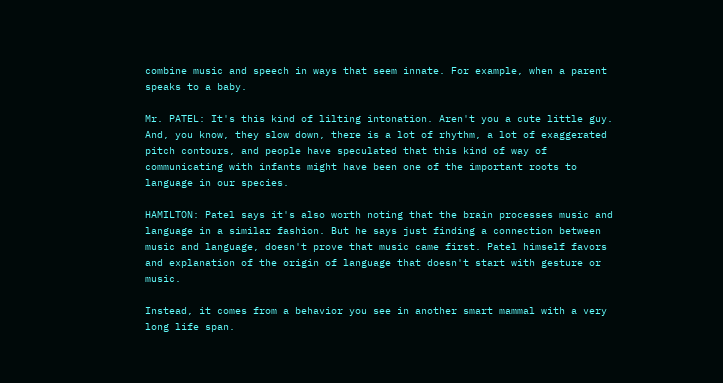combine music and speech in ways that seem innate. For example, when a parent speaks to a baby.

Mr. PATEL: It's this kind of lilting intonation. Aren't you a cute little guy. And, you know, they slow down, there is a lot of rhythm, a lot of exaggerated pitch contours, and people have speculated that this kind of way of communicating with infants might have been one of the important roots to language in our species.

HAMILTON: Patel says it's also worth noting that the brain processes music and language in a similar fashion. But he says just finding a connection between music and language, doesn't prove that music came first. Patel himself favors and explanation of the origin of language that doesn't start with gesture or music.

Instead, it comes from a behavior you see in another smart mammal with a very long life span.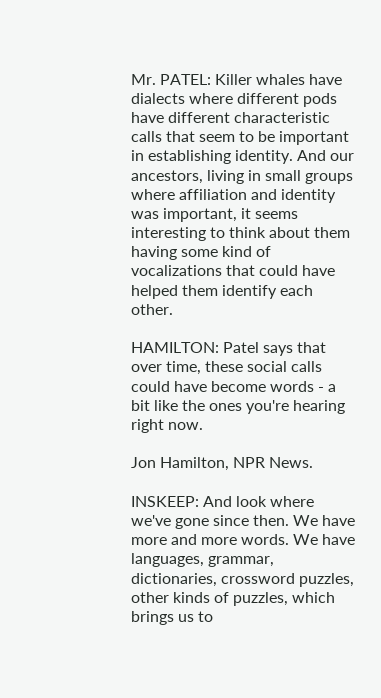Mr. PATEL: Killer whales have dialects where different pods have different characteristic calls that seem to be important in establishing identity. And our ancestors, living in small groups where affiliation and identity was important, it seems interesting to think about them having some kind of vocalizations that could have helped them identify each other.

HAMILTON: Patel says that over time, these social calls could have become words - a bit like the ones you're hearing right now.

Jon Hamilton, NPR News.

INSKEEP: And look where we've gone since then. We have more and more words. We have languages, grammar, dictionaries, crossword puzzles, other kinds of puzzles, which brings us to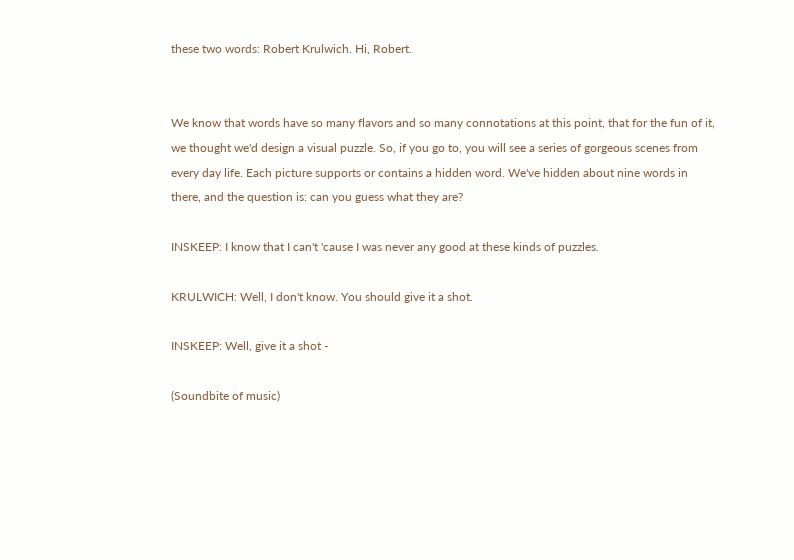these two words: Robert Krulwich. Hi, Robert.


We know that words have so many flavors and so many connotations at this point, that for the fun of it, we thought we'd design a visual puzzle. So, if you go to, you will see a series of gorgeous scenes from every day life. Each picture supports or contains a hidden word. We've hidden about nine words in there, and the question is: can you guess what they are?

INSKEEP: I know that I can't 'cause I was never any good at these kinds of puzzles.

KRULWICH: Well, I don't know. You should give it a shot.

INSKEEP: Well, give it a shot -

(Soundbite of music)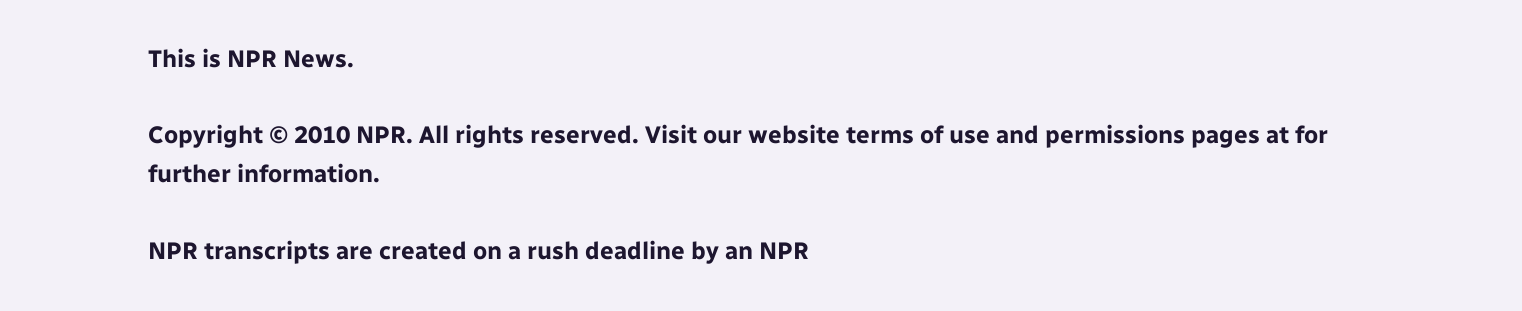This is NPR News.

Copyright © 2010 NPR. All rights reserved. Visit our website terms of use and permissions pages at for further information.

NPR transcripts are created on a rush deadline by an NPR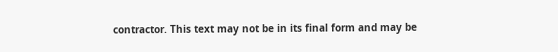contractor. This text may not be in its final form and may be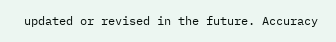updated or revised in the future. Accuracy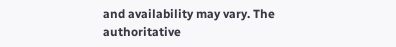and availability may vary. The authoritative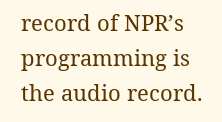record of NPR’s programming is the audio record.